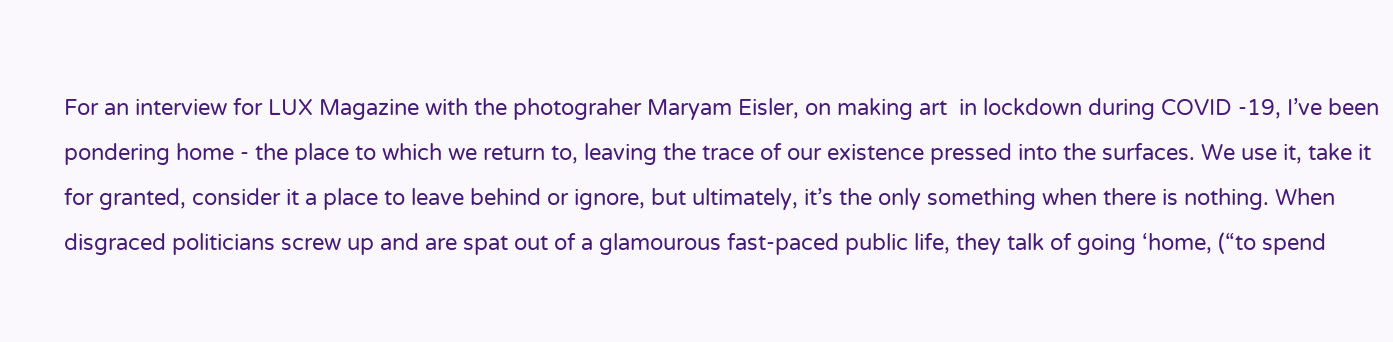For an interview for LUX Magazine with the photograher Maryam Eisler, on making art  in lockdown during COVID -19, I’ve been pondering home - the place to which we return to, leaving the trace of our existence pressed into the surfaces. We use it, take it for granted, consider it a place to leave behind or ignore, but ultimately, it’s the only something when there is nothing. When disgraced politicians screw up and are spat out of a glamourous fast-paced public life, they talk of going ‘home, (“to spend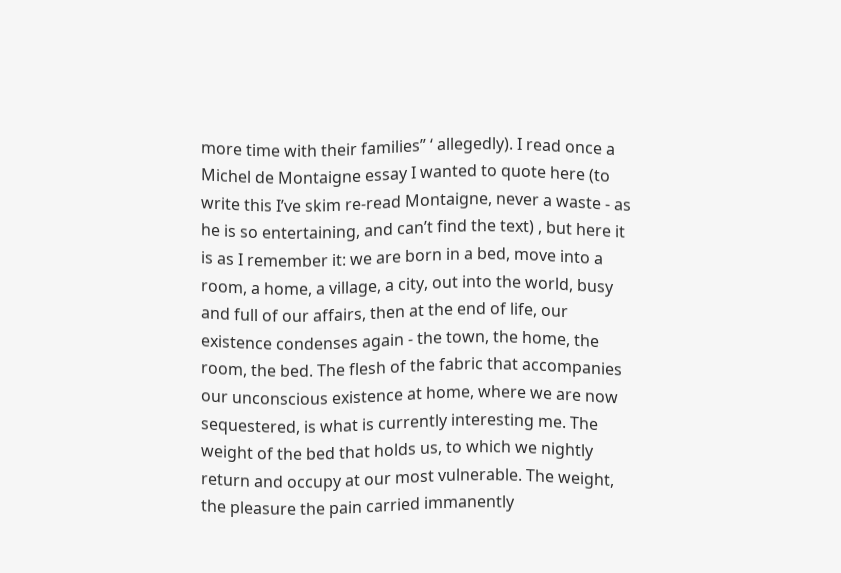more time with their families” ‘ allegedly). I read once a Michel de Montaigne essay I wanted to quote here (to write this I’ve skim re-read Montaigne, never a waste - as he is so entertaining, and can’t find the text) , but here it is as I remember it: we are born in a bed, move into a room, a home, a village, a city, out into the world, busy and full of our affairs, then at the end of life, our existence condenses again - the town, the home, the room, the bed. The flesh of the fabric that accompanies our unconscious existence at home, where we are now sequestered, is what is currently interesting me. The weight of the bed that holds us, to which we nightly return and occupy at our most vulnerable. The weight, the pleasure the pain carried immanently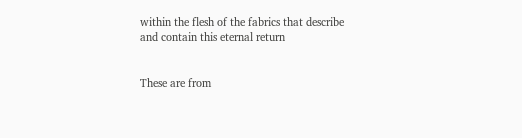within the flesh of the fabrics that describe and contain this eternal return


These are from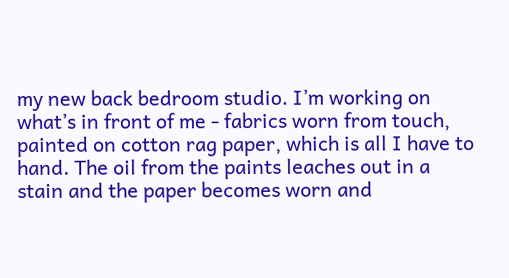my new back bedroom studio. I’m working on what’s in front of me - fabrics worn from touch, painted on cotton rag paper, which is all I have to hand. The oil from the paints leaches out in a stain and the paper becomes worn and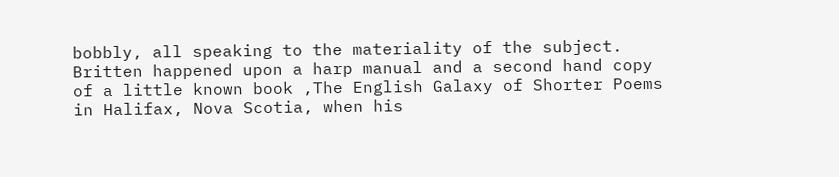bobbly, all speaking to the materiality of the subject. Britten happened upon a harp manual and a second hand copy of a little known book ,The English Galaxy of Shorter Poems in Halifax, Nova Scotia, when his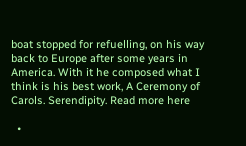boat stopped for refuelling, on his way back to Europe after some years in America. With it he composed what I think is his best work, A Ceremony of Carols. Serendipity. Read more here

  •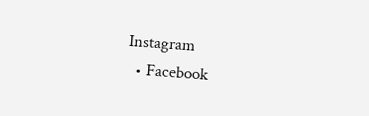Instagram
  • Facebook